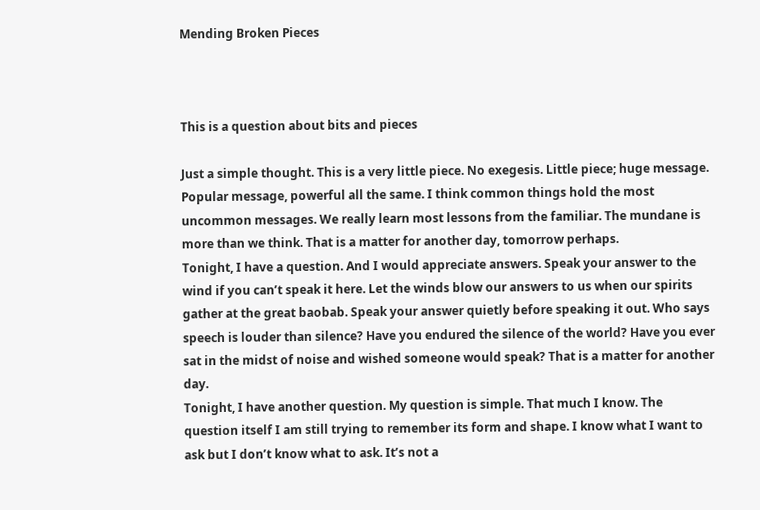Mending Broken Pieces



This is a question about bits and pieces

Just a simple thought. This is a very little piece. No exegesis. Little piece; huge message. Popular message, powerful all the same. I think common things hold the most uncommon messages. We really learn most lessons from the familiar. The mundane is more than we think. That is a matter for another day, tomorrow perhaps.
Tonight, I have a question. And I would appreciate answers. Speak your answer to the wind if you can’t speak it here. Let the winds blow our answers to us when our spirits gather at the great baobab. Speak your answer quietly before speaking it out. Who says speech is louder than silence? Have you endured the silence of the world? Have you ever sat in the midst of noise and wished someone would speak? That is a matter for another day.
Tonight, I have another question. My question is simple. That much I know. The question itself I am still trying to remember its form and shape. I know what I want to ask but I don’t know what to ask. It’s not a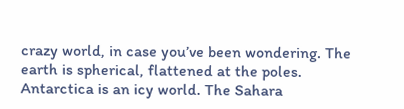crazy world, in case you’ve been wondering. The earth is spherical, flattened at the poles. Antarctica is an icy world. The Sahara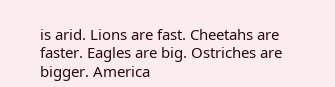is arid. Lions are fast. Cheetahs are faster. Eagles are big. Ostriches are bigger. America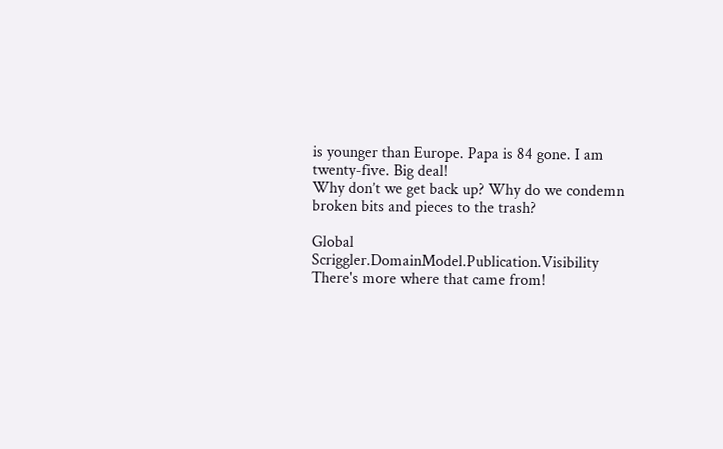is younger than Europe. Papa is 84 gone. I am twenty-five. Big deal!
Why don’t we get back up? Why do we condemn broken bits and pieces to the trash?

Global Scriggler.DomainModel.Publication.Visibility
There's more where that came from!